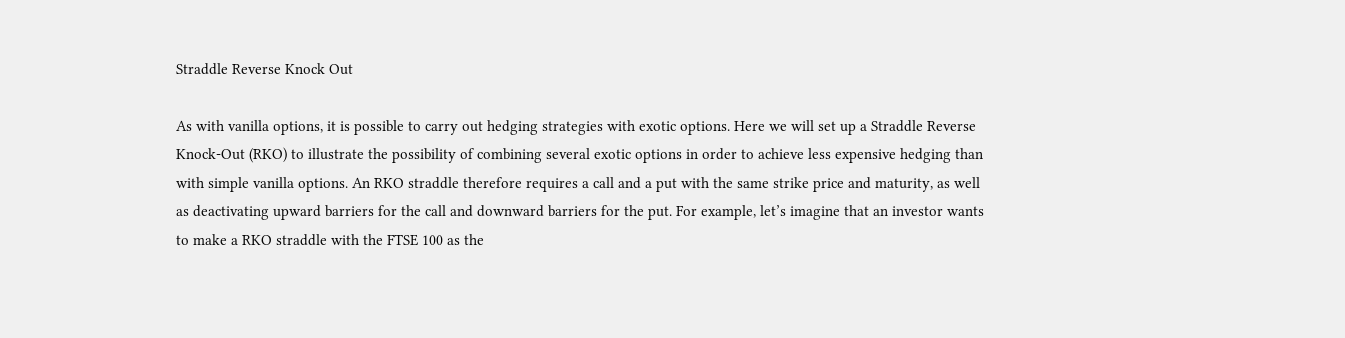Straddle Reverse Knock Out

As with vanilla options, it is possible to carry out hedging strategies with exotic options. Here we will set up a Straddle Reverse Knock-Out (RKO) to illustrate the possibility of combining several exotic options in order to achieve less expensive hedging than with simple vanilla options. An RKO straddle therefore requires a call and a put with the same strike price and maturity, as well as deactivating upward barriers for the call and downward barriers for the put. For example, let’s imagine that an investor wants to make a RKO straddle with the FTSE 100 as the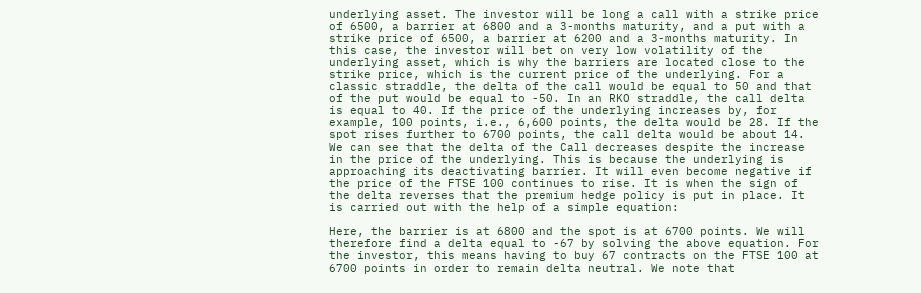underlying asset. The investor will be long a call with a strike price of 6500, a barrier at 6800 and a 3-months maturity, and a put with a strike price of 6500, a barrier at 6200 and a 3-months maturity. In this case, the investor will bet on very low volatility of the underlying asset, which is why the barriers are located close to the strike price, which is the current price of the underlying. For a classic straddle, the delta of the call would be equal to 50 and that of the put would be equal to -50. In an RKO straddle, the call delta is equal to 40. If the price of the underlying increases by, for example, 100 points, i.e., 6,600 points, the delta would be 28. If the spot rises further to 6700 points, the call delta would be about 14. We can see that the delta of the Call decreases despite the increase in the price of the underlying. This is because the underlying is approaching its deactivating barrier. It will even become negative if the price of the FTSE 100 continues to rise. It is when the sign of the delta reverses that the premium hedge policy is put in place. It is carried out with the help of a simple equation:

Here, the barrier is at 6800 and the spot is at 6700 points. We will therefore find a delta equal to -67 by solving the above equation. For the investor, this means having to buy 67 contracts on the FTSE 100 at 6700 points in order to remain delta neutral. We note that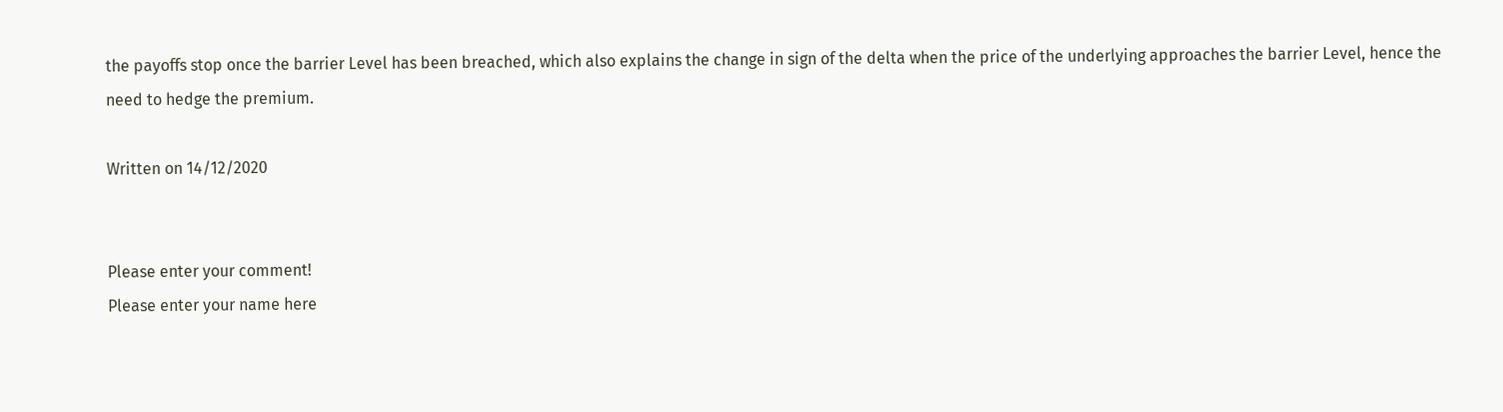the payoffs stop once the barrier Level has been breached, which also explains the change in sign of the delta when the price of the underlying approaches the barrier Level, hence the need to hedge the premium.

Written on 14/12/2020


Please enter your comment!
Please enter your name here